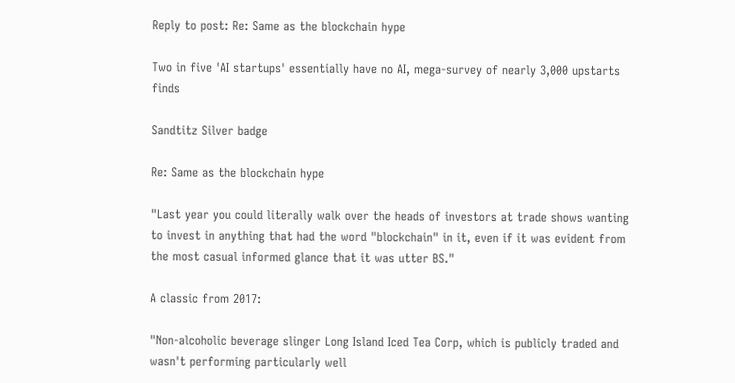Reply to post: Re: Same as the blockchain hype

Two in five 'AI startups' essentially have no AI, mega-survey of nearly 3,000 upstarts finds

Sandtitz Silver badge

Re: Same as the blockchain hype

"Last year you could literally walk over the heads of investors at trade shows wanting to invest in anything that had the word "blockchain" in it, even if it was evident from the most casual informed glance that it was utter BS."

A classic from 2017:

"Non-alcoholic beverage slinger Long Island Iced Tea Corp, which is publicly traded and wasn't performing particularly well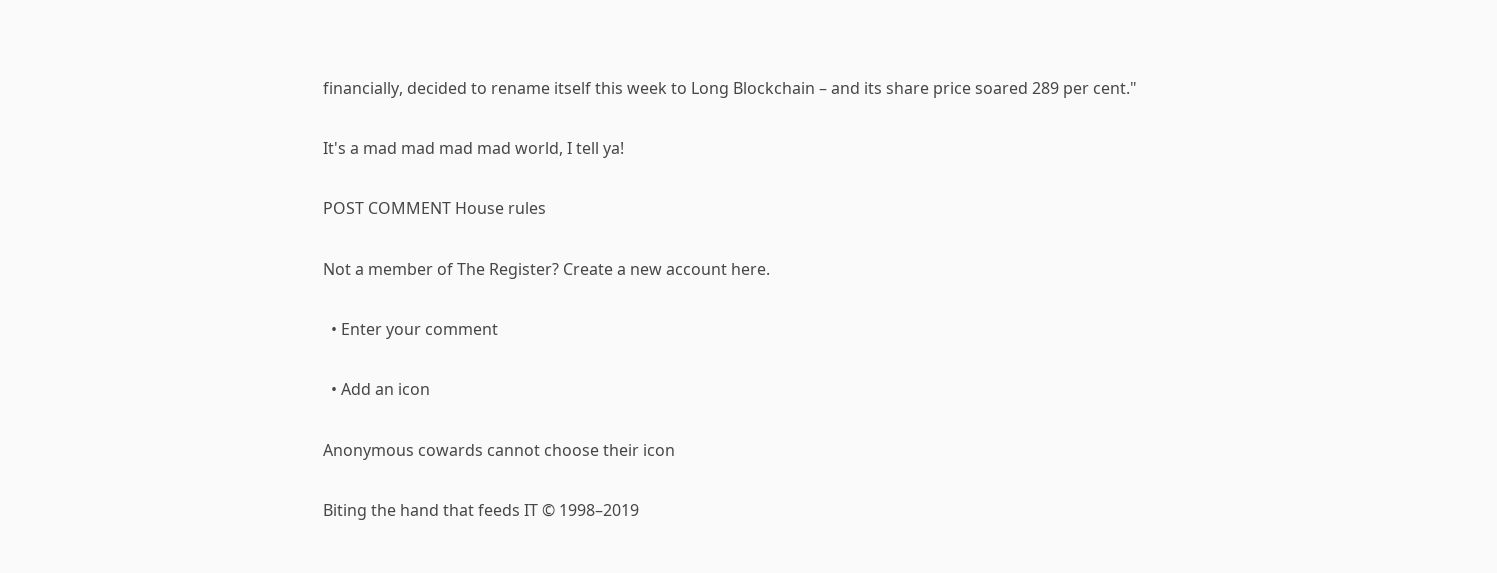financially, decided to rename itself this week to Long Blockchain – and its share price soared 289 per cent."

It's a mad mad mad mad world, I tell ya!

POST COMMENT House rules

Not a member of The Register? Create a new account here.

  • Enter your comment

  • Add an icon

Anonymous cowards cannot choose their icon

Biting the hand that feeds IT © 1998–2019